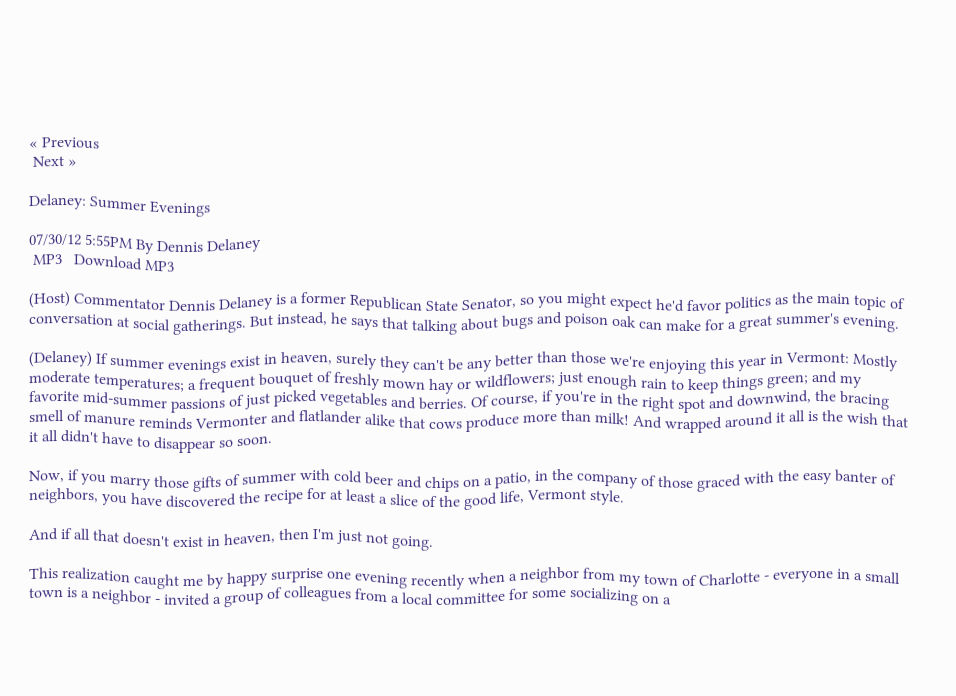« Previous
 Next »

Delaney: Summer Evenings

07/30/12 5:55PM By Dennis Delaney
 MP3   Download MP3

(Host) Commentator Dennis Delaney is a former Republican State Senator, so you might expect he'd favor politics as the main topic of conversation at social gatherings. But instead, he says that talking about bugs and poison oak can make for a great summer's evening.

(Delaney) If summer evenings exist in heaven, surely they can't be any better than those we're enjoying this year in Vermont: Mostly moderate temperatures; a frequent bouquet of freshly mown hay or wildflowers; just enough rain to keep things green; and my favorite mid-summer passions of just picked vegetables and berries. Of course, if you're in the right spot and downwind, the bracing smell of manure reminds Vermonter and flatlander alike that cows produce more than milk! And wrapped around it all is the wish that it all didn't have to disappear so soon.

Now, if you marry those gifts of summer with cold beer and chips on a patio, in the company of those graced with the easy banter of neighbors, you have discovered the recipe for at least a slice of the good life, Vermont style.

And if all that doesn't exist in heaven, then I'm just not going.

This realization caught me by happy surprise one evening recently when a neighbor from my town of Charlotte - everyone in a small town is a neighbor - invited a group of colleagues from a local committee for some socializing on a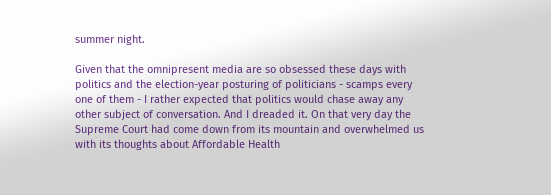summer night.

Given that the omnipresent media are so obsessed these days with politics and the election-year posturing of politicians - scamps every one of them - I rather expected that politics would chase away any other subject of conversation. And I dreaded it. On that very day the Supreme Court had come down from its mountain and overwhelmed us with its thoughts about Affordable Health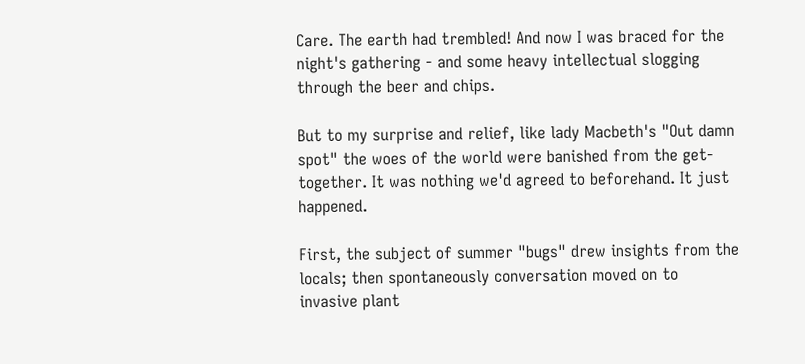Care. The earth had trembled! And now I was braced for the night's gathering - and some heavy intellectual slogging through the beer and chips.

But to my surprise and relief, like lady Macbeth's "Out damn spot" the woes of the world were banished from the get-together. It was nothing we'd agreed to beforehand. It just happened.

First, the subject of summer "bugs" drew insights from the locals; then spontaneously conversation moved on to invasive plant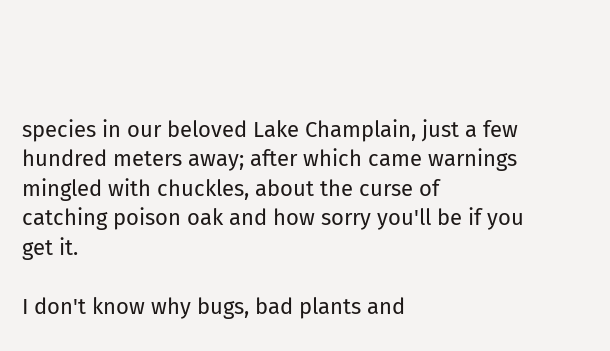species in our beloved Lake Champlain, just a few hundred meters away; after which came warnings mingled with chuckles, about the curse of catching poison oak and how sorry you'll be if you get it.

I don't know why bugs, bad plants and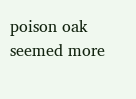poison oak seemed more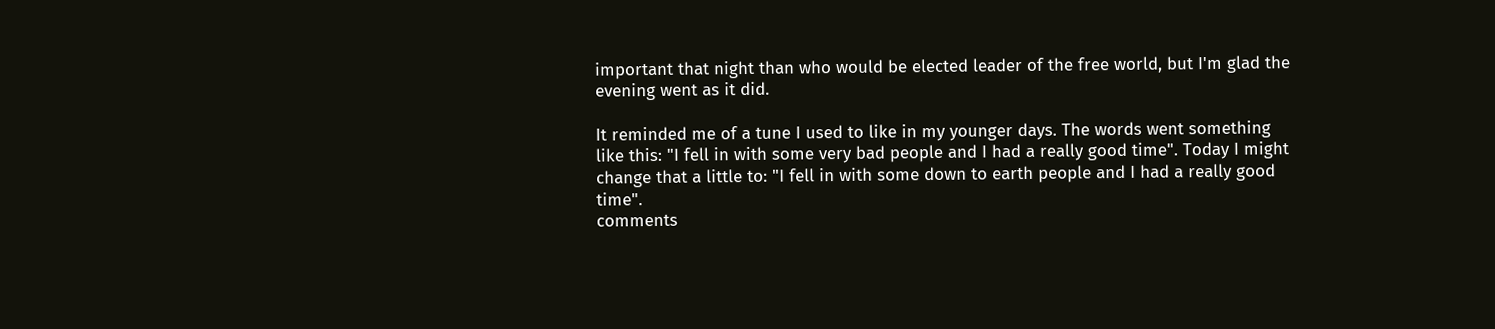important that night than who would be elected leader of the free world, but I'm glad the evening went as it did.

It reminded me of a tune I used to like in my younger days. The words went something like this: "I fell in with some very bad people and I had a really good time". Today I might change that a little to: "I fell in with some down to earth people and I had a really good time".
comments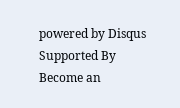powered by Disqus
Supported By
Become an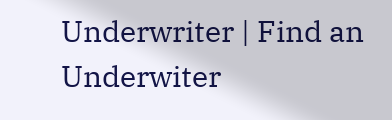Underwriter | Find an Underwiter